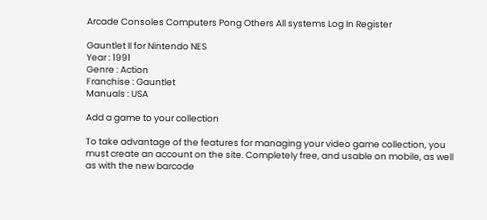Arcade Consoles Computers Pong Others All systems Log In Register

Gauntlet II for Nintendo NES
Year : 1991
Genre : Action
Franchise : Gauntlet
Manuals : USA

Add a game to your collection

To take advantage of the features for managing your video game collection, you must create an account on the site. Completely free, and usable on mobile, as well as with the new barcode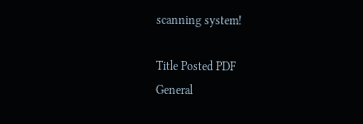scanning system!

Title Posted PDF
General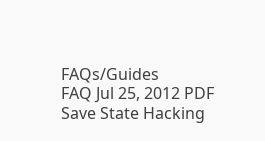FAQs/Guides
FAQ Jul 25, 2012 PDF
Save State Hacking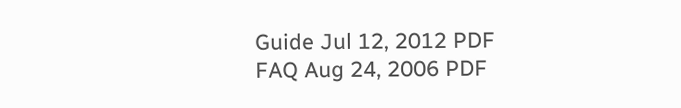Guide Jul 12, 2012 PDF
FAQ Aug 24, 2006 PDF